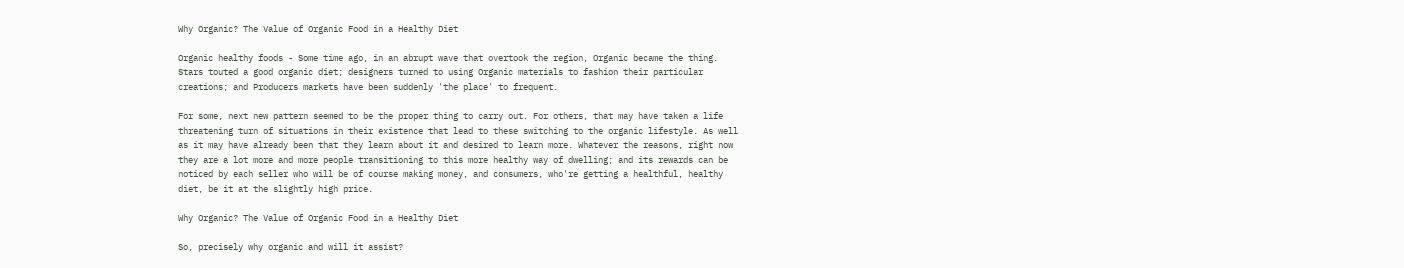Why Organic? The Value of Organic Food in a Healthy Diet

Organic healthy foods - Some time ago, in an abrupt wave that overtook the region, Organic became the thing. Stars touted a good organic diet; designers turned to using Organic materials to fashion their particular creations; and Producers markets have been suddenly 'the place' to frequent.

For some, next new pattern seemed to be the proper thing to carry out. For others, that may have taken a life threatening turn of situations in their existence that lead to these switching to the organic lifestyle. As well as it may have already been that they learn about it and desired to learn more. Whatever the reasons, right now they are a lot more and more people transitioning to this more healthy way of dwelling; and its rewards can be noticed by each seller who will be of course making money, and consumers, who're getting a healthful, healthy diet, be it at the slightly high price.

Why Organic? The Value of Organic Food in a Healthy Diet

So, precisely why organic and will it assist?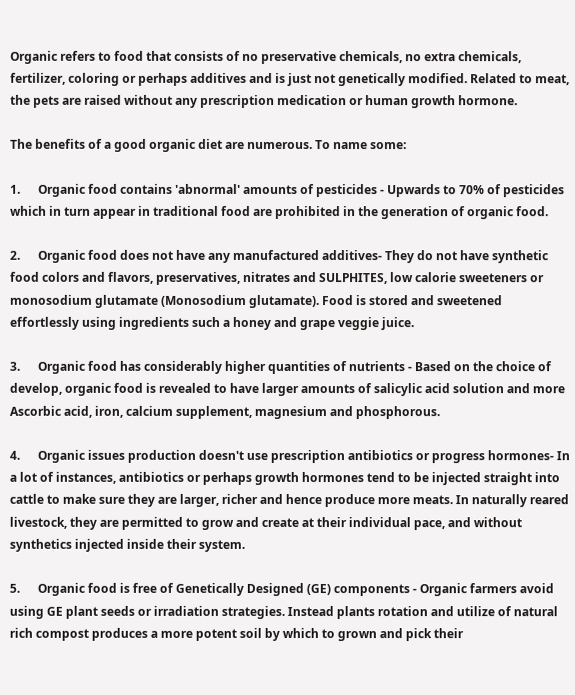Organic refers to food that consists of no preservative chemicals, no extra chemicals, fertilizer, coloring or perhaps additives and is just not genetically modified. Related to meat, the pets are raised without any prescription medication or human growth hormone.

The benefits of a good organic diet are numerous. To name some:

1.      Organic food contains 'abnormal' amounts of pesticides - Upwards to 70% of pesticides which in turn appear in traditional food are prohibited in the generation of organic food.

2.      Organic food does not have any manufactured additives- They do not have synthetic food colors and flavors, preservatives, nitrates and SULPHITES, low calorie sweeteners or monosodium glutamate (Monosodium glutamate). Food is stored and sweetened effortlessly using ingredients such a honey and grape veggie juice.

3.      Organic food has considerably higher quantities of nutrients - Based on the choice of develop, organic food is revealed to have larger amounts of salicylic acid solution and more Ascorbic acid, iron, calcium supplement, magnesium and phosphorous.

4.      Organic issues production doesn't use prescription antibiotics or progress hormones- In a lot of instances, antibiotics or perhaps growth hormones tend to be injected straight into cattle to make sure they are larger, richer and hence produce more meats. In naturally reared livestock, they are permitted to grow and create at their individual pace, and without synthetics injected inside their system.

5.      Organic food is free of Genetically Designed (GE) components - Organic farmers avoid using GE plant seeds or irradiation strategies. Instead plants rotation and utilize of natural rich compost produces a more potent soil by which to grown and pick their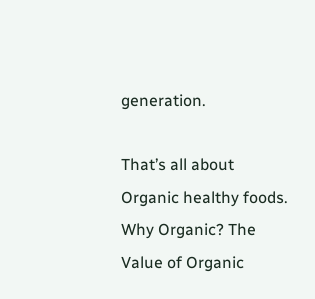generation.

That’s all about Organic healthy foods.
Why Organic? The Value of Organic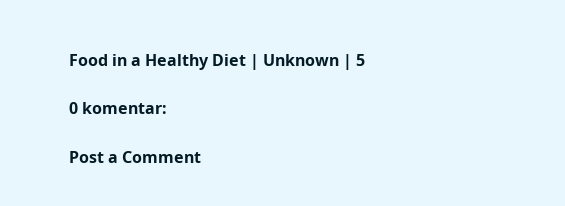Food in a Healthy Diet | Unknown | 5

0 komentar:

Post a Comment